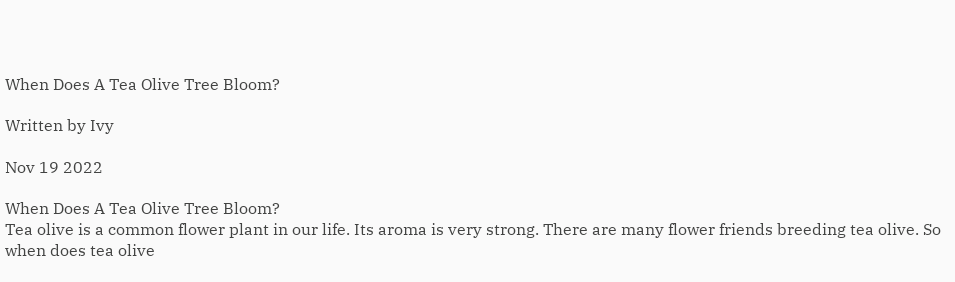When Does A Tea Olive Tree Bloom?

Written by Ivy

Nov 19 2022

When Does A Tea Olive Tree Bloom?
Tea olive is a common flower plant in our life. Its aroma is very strong. There are many flower friends breeding tea olive. So when does tea olive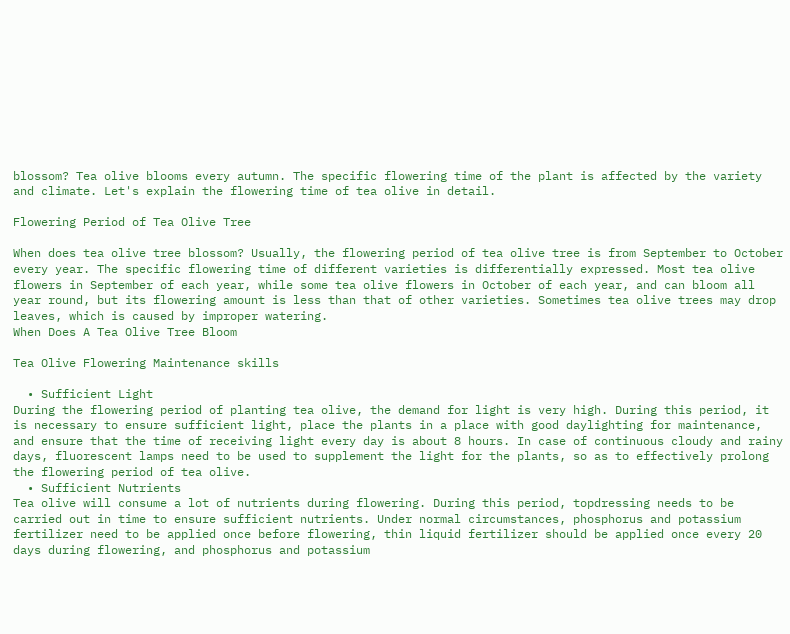blossom? Tea olive blooms every autumn. The specific flowering time of the plant is affected by the variety and climate. Let's explain the flowering time of tea olive in detail.

Flowering Period of Tea Olive Tree

When does tea olive tree blossom? Usually, the flowering period of tea olive tree is from September to October every year. The specific flowering time of different varieties is differentially expressed. Most tea olive flowers in September of each year, while some tea olive flowers in October of each year, and can bloom all year round, but its flowering amount is less than that of other varieties. Sometimes tea olive trees may drop leaves, which is caused by improper watering.
When Does A Tea Olive Tree Bloom

Tea Olive Flowering Maintenance skills

  • Sufficient Light
During the flowering period of planting tea olive, the demand for light is very high. During this period, it is necessary to ensure sufficient light, place the plants in a place with good daylighting for maintenance, and ensure that the time of receiving light every day is about 8 hours. In case of continuous cloudy and rainy days, fluorescent lamps need to be used to supplement the light for the plants, so as to effectively prolong the flowering period of tea olive.
  • Sufficient Nutrients
Tea olive will consume a lot of nutrients during flowering. During this period, topdressing needs to be carried out in time to ensure sufficient nutrients. Under normal circumstances, phosphorus and potassium fertilizer need to be applied once before flowering, thin liquid fertilizer should be applied once every 20 days during flowering, and phosphorus and potassium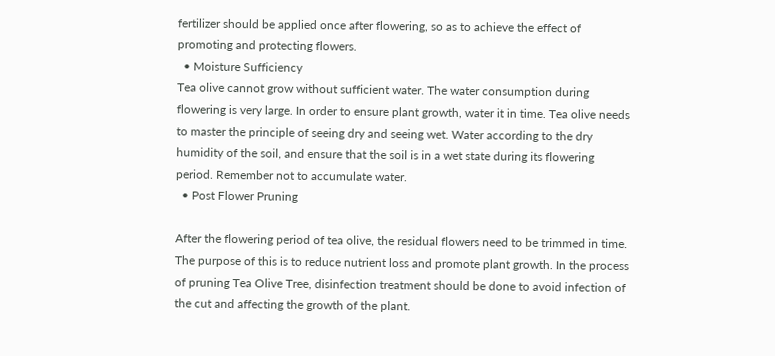fertilizer should be applied once after flowering, so as to achieve the effect of promoting and protecting flowers.
  • Moisture Sufficiency
Tea olive cannot grow without sufficient water. The water consumption during flowering is very large. In order to ensure plant growth, water it in time. Tea olive needs to master the principle of seeing dry and seeing wet. Water according to the dry humidity of the soil, and ensure that the soil is in a wet state during its flowering period. Remember not to accumulate water.
  • Post Flower Pruning

After the flowering period of tea olive, the residual flowers need to be trimmed in time. The purpose of this is to reduce nutrient loss and promote plant growth. In the process of pruning Tea Olive Tree, disinfection treatment should be done to avoid infection of the cut and affecting the growth of the plant.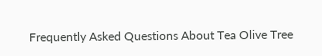Frequently Asked Questions About Tea Olive Tree